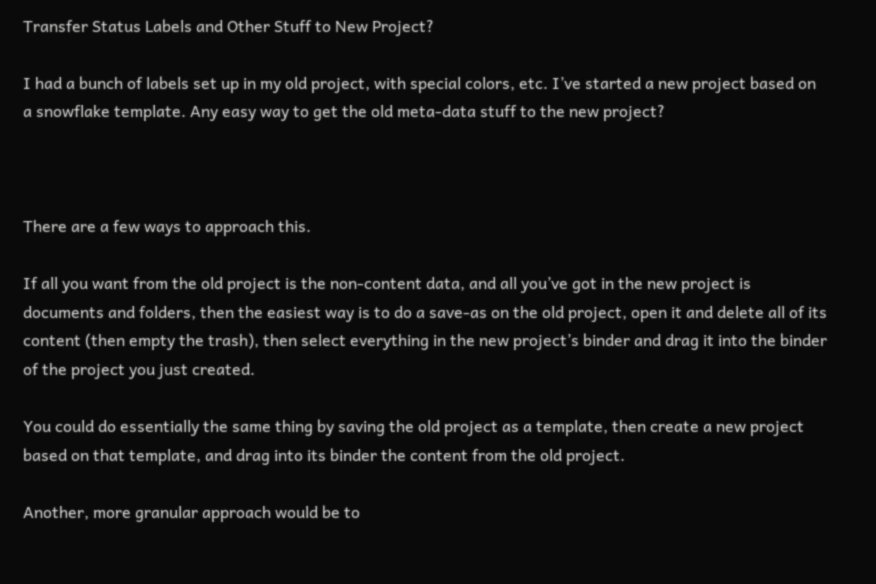Transfer Status Labels and Other Stuff to New Project?

I had a bunch of labels set up in my old project, with special colors, etc. I’ve started a new project based on a snowflake template. Any easy way to get the old meta-data stuff to the new project?



There are a few ways to approach this.

If all you want from the old project is the non-content data, and all you’ve got in the new project is documents and folders, then the easiest way is to do a save-as on the old project, open it and delete all of its content (then empty the trash), then select everything in the new project’s binder and drag it into the binder of the project you just created.

You could do essentially the same thing by saving the old project as a template, then create a new project based on that template, and drag into its binder the content from the old project.

Another, more granular approach would be to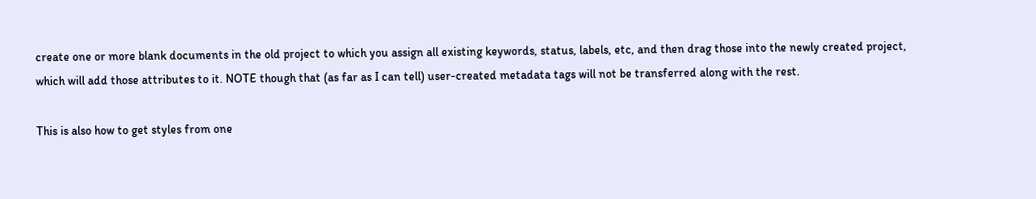create one or more blank documents in the old project to which you assign all existing keywords, status, labels, etc, and then drag those into the newly created project, which will add those attributes to it. NOTE though that (as far as I can tell) user-created metadata tags will not be transferred along with the rest.

This is also how to get styles from one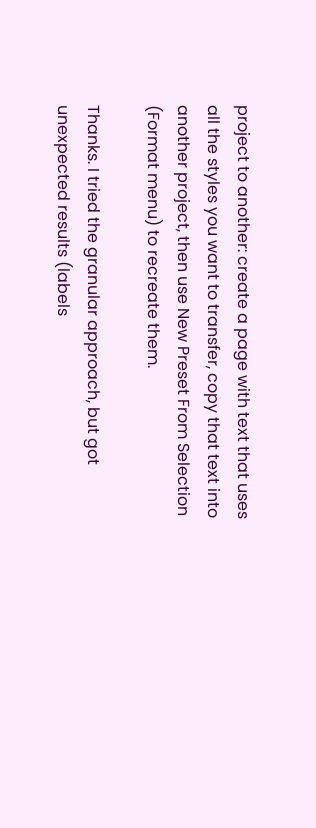project to another: create a page with text that uses all the styles you want to transfer, copy that text into another project, then use New Preset From Selection (Format menu) to recreate them.

Thanks. I tried the granular approach, but got unexpected results (labels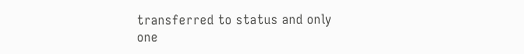transferred to status and only one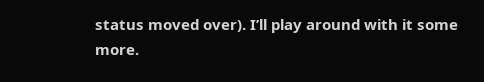status moved over). I’ll play around with it some more.